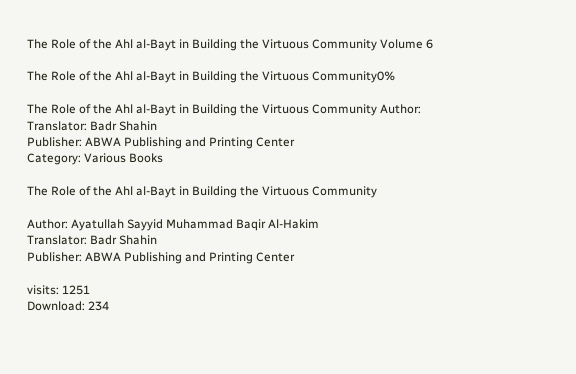The Role of the Ahl al-Bayt in Building the Virtuous Community Volume 6

The Role of the Ahl al-Bayt in Building the Virtuous Community0%

The Role of the Ahl al-Bayt in Building the Virtuous Community Author:
Translator: Badr Shahin
Publisher: ABWA Publishing and Printing Center
Category: Various Books

The Role of the Ahl al-Bayt in Building the Virtuous Community

Author: Ayatullah Sayyid Muhammad Baqir Al-Hakim
Translator: Badr Shahin
Publisher: ABWA Publishing and Printing Center

visits: 1251
Download: 234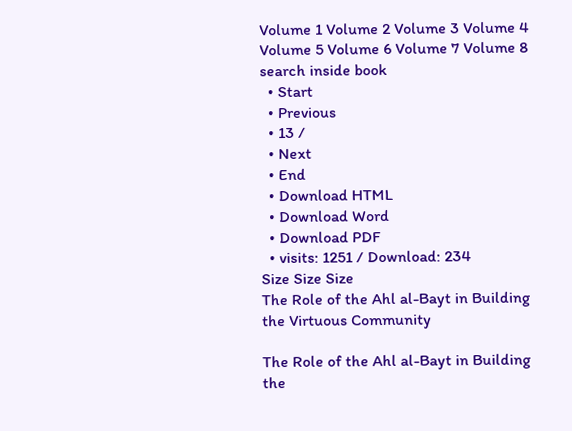Volume 1 Volume 2 Volume 3 Volume 4 Volume 5 Volume 6 Volume 7 Volume 8
search inside book
  • Start
  • Previous
  • 13 /
  • Next
  • End
  • Download HTML
  • Download Word
  • Download PDF
  • visits: 1251 / Download: 234
Size Size Size
The Role of the Ahl al-Bayt in Building the Virtuous Community

The Role of the Ahl al-Bayt in Building the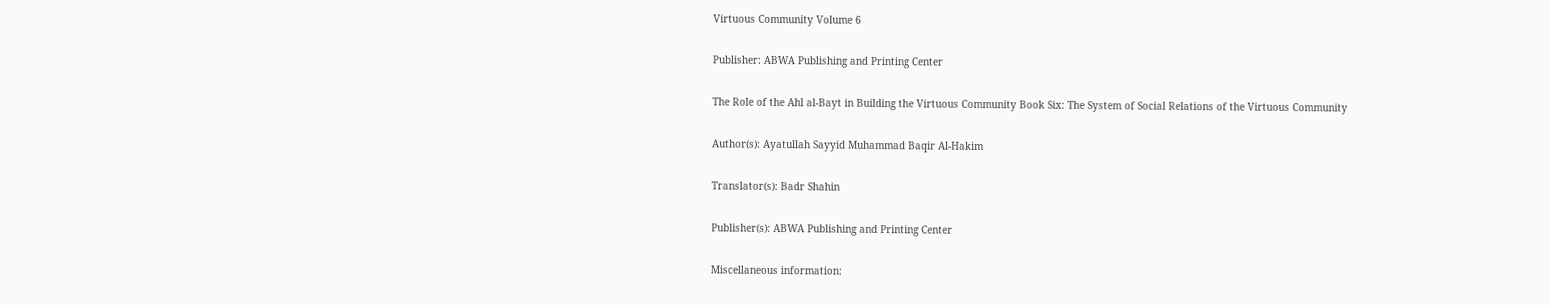Virtuous Community Volume 6

Publisher: ABWA Publishing and Printing Center

The Role of the Ahl al-Bayt in Building the Virtuous Community Book Six: The System of Social Relations of the Virtuous Community

Author(s): Ayatullah Sayyid Muhammad Baqir Al-Hakim

Translator(s): Badr Shahin

Publisher(s): ABWA Publishing and Printing Center

Miscellaneous information: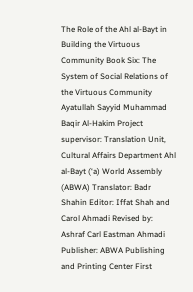The Role of the Ahl al-Bayt in Building the Virtuous Community Book Six: The System of Social Relations of the Virtuous Community Ayatullah Sayyid Muhammad Baqir Al-Hakim Project supervisor: Translation Unit, Cultural Affairs Department Ahl al-Bayt (‘a) World Assembly (ABWA) Translator: Badr Shahin Editor: Iffat Shah and Carol Ahmadi Revised by: Ashraf Carl Eastman Ahmadi Publisher: ABWA Publishing and Printing Center First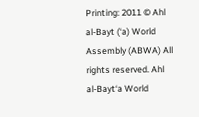Printing: 2011 © Ahl al-Bayt (‘a) World Assembly (ABWA) All rights reserved. Ahl al-Bayt‘a World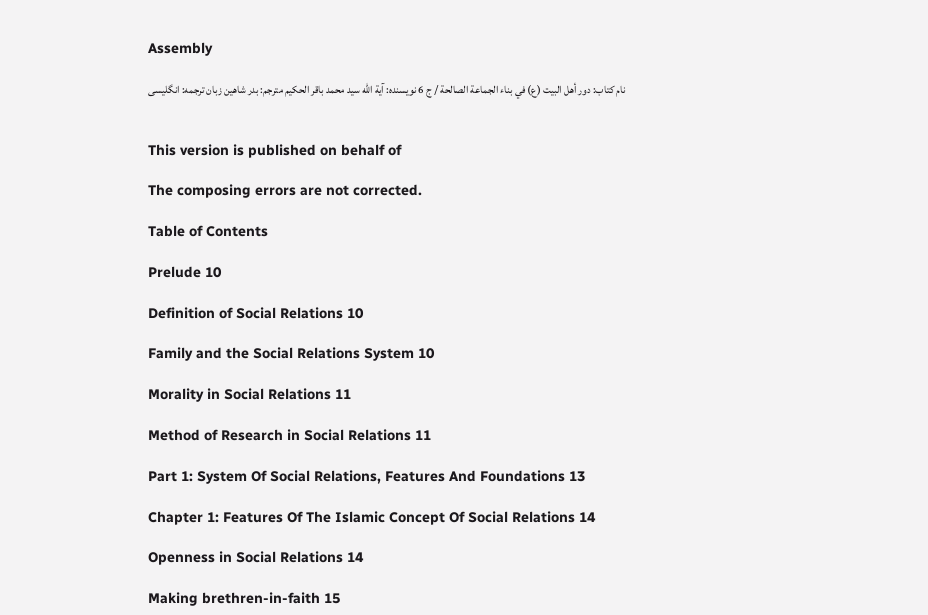Assembly

نام كتاب: دور أهل البيت (ع) في بناء الجماعة الصالحة / ج 6 نويسنده: آية الله سيد محمد باقر الحكيم مترجم: بدر شاهين زبان ترجمه: انگليسى


This version is published on behalf of

The composing errors are not corrected.

Table of Contents

Prelude 10

Definition of Social Relations 10

Family and the Social Relations System 10

Morality in Social Relations 11

Method of Research in Social Relations 11

Part 1: System Of Social Relations, Features And Foundations 13

Chapter 1: Features Of The Islamic Concept Of Social Relations 14

Openness in Social Relations 14

Making brethren-in-faith 15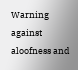Warning against aloofness and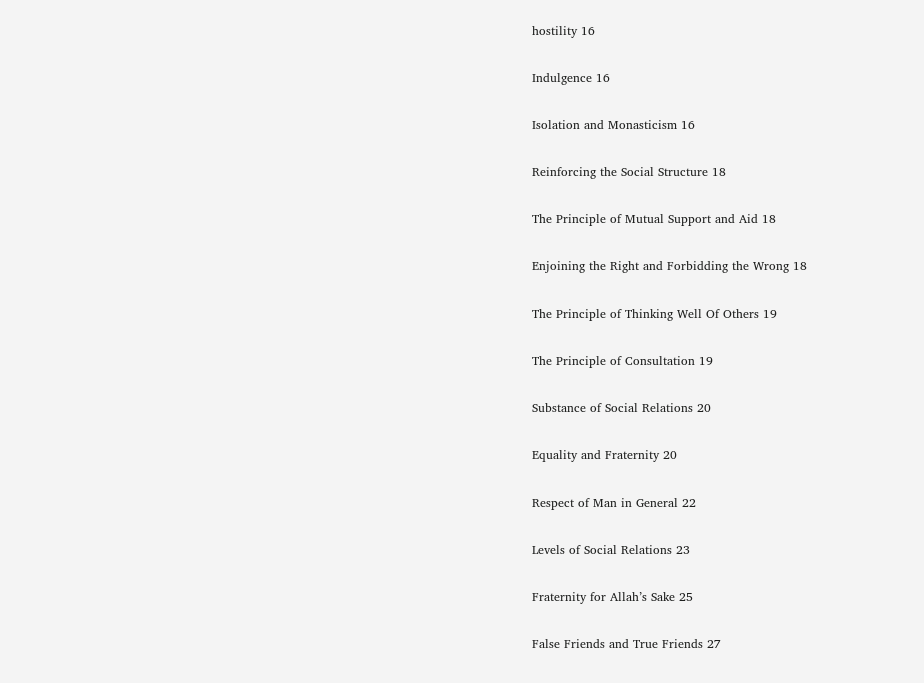hostility 16

Indulgence 16

Isolation and Monasticism 16

Reinforcing the Social Structure 18

The Principle of Mutual Support and Aid 18

Enjoining the Right and Forbidding the Wrong 18

The Principle of Thinking Well Of Others 19

The Principle of Consultation 19

Substance of Social Relations 20

Equality and Fraternity 20

Respect of Man in General 22

Levels of Social Relations 23

Fraternity for Allah’s Sake 25

False Friends and True Friends 27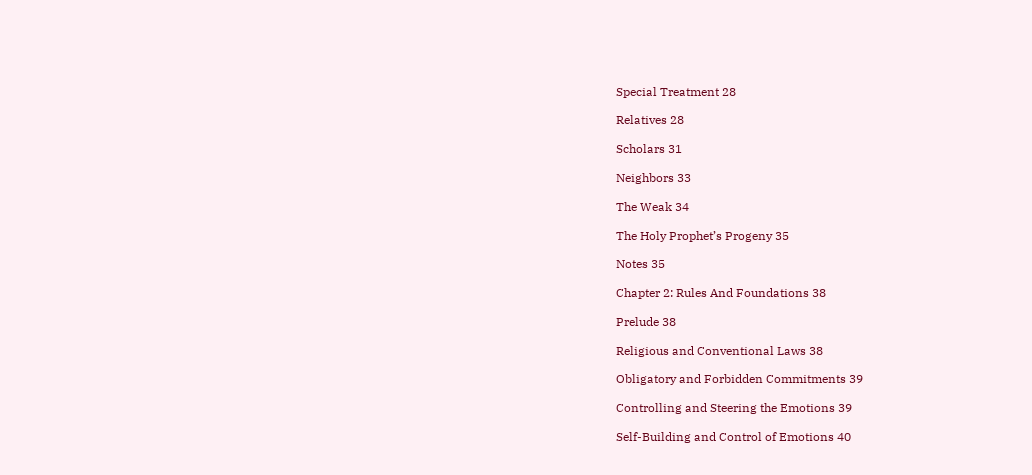Special Treatment 28

Relatives 28

Scholars 31

Neighbors 33

The Weak 34

The Holy Prophet’s Progeny 35

Notes 35

Chapter 2: Rules And Foundations 38

Prelude 38

Religious and Conventional Laws 38

Obligatory and Forbidden Commitments 39

Controlling and Steering the Emotions 39

Self-Building and Control of Emotions 40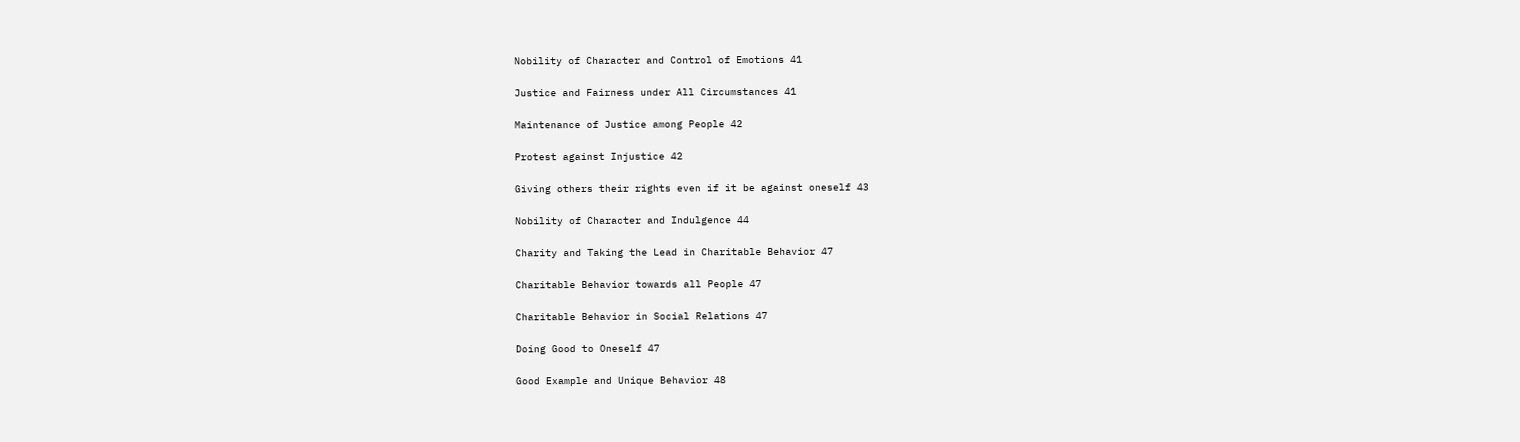Nobility of Character and Control of Emotions 41

Justice and Fairness under All Circumstances 41

Maintenance of Justice among People 42

Protest against Injustice 42

Giving others their rights even if it be against oneself 43

Nobility of Character and Indulgence 44

Charity and Taking the Lead in Charitable Behavior 47

Charitable Behavior towards all People 47

Charitable Behavior in Social Relations 47

Doing Good to Oneself 47

Good Example and Unique Behavior 48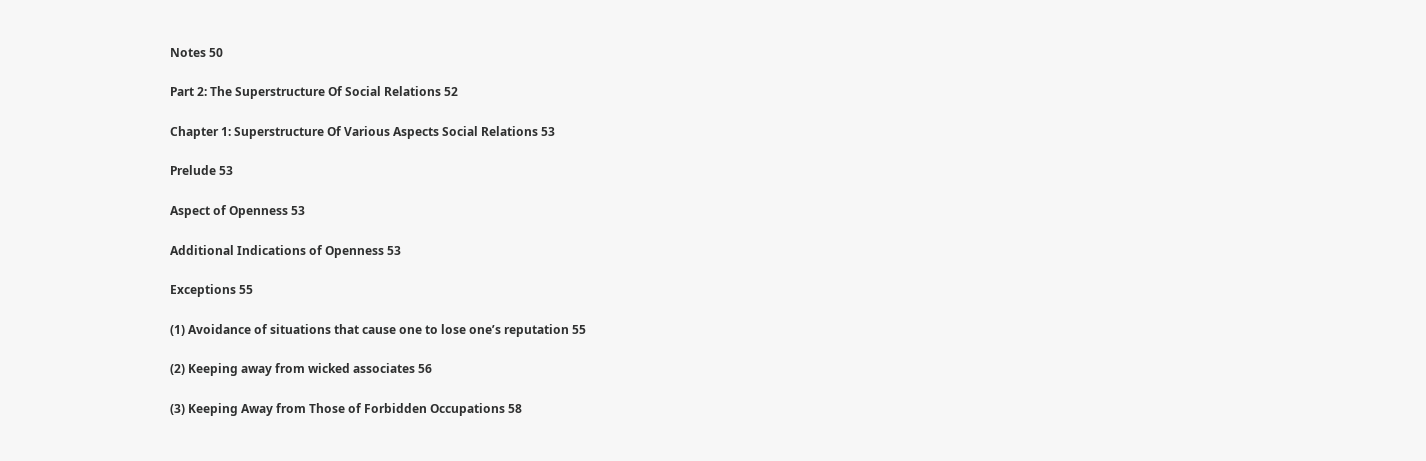Notes 50

Part 2: The Superstructure Of Social Relations 52

Chapter 1: Superstructure Of Various Aspects Social Relations 53

Prelude 53

Aspect of Openness 53

Additional Indications of Openness 53

Exceptions 55

(1) Avoidance of situations that cause one to lose one’s reputation 55

(2) Keeping away from wicked associates 56

(3) Keeping Away from Those of Forbidden Occupations 58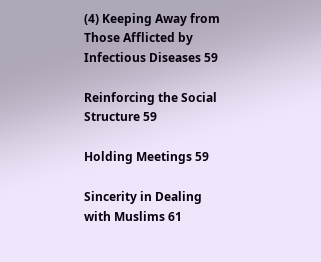(4) Keeping Away from Those Afflicted by Infectious Diseases 59

Reinforcing the Social Structure 59

Holding Meetings 59

Sincerity in Dealing with Muslims 61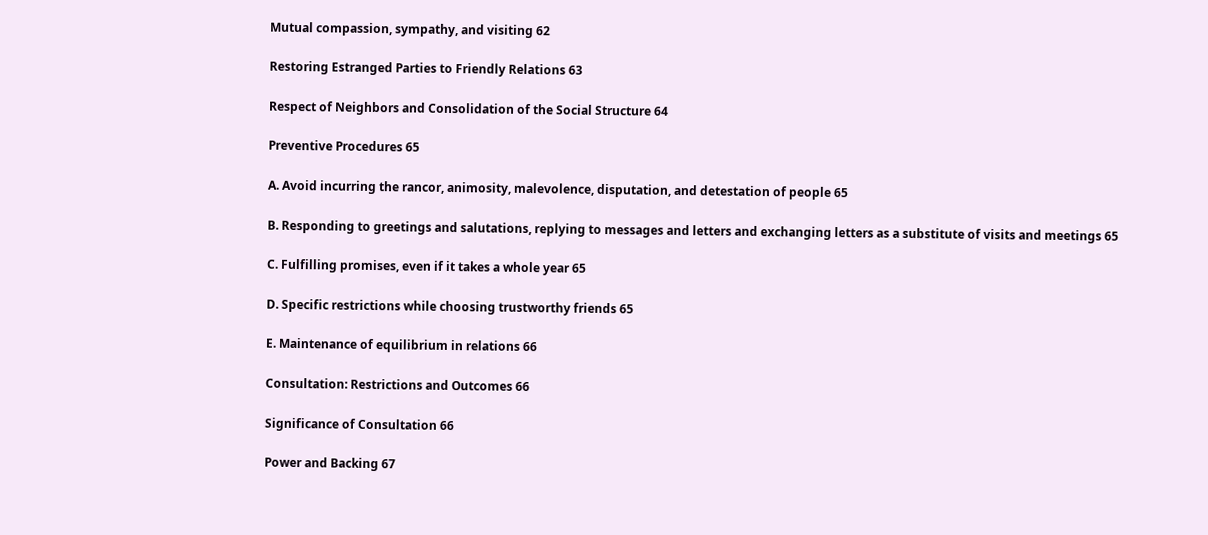Mutual compassion, sympathy, and visiting 62

Restoring Estranged Parties to Friendly Relations 63

Respect of Neighbors and Consolidation of the Social Structure 64

Preventive Procedures 65

A. Avoid incurring the rancor, animosity, malevolence, disputation, and detestation of people 65

B. Responding to greetings and salutations, replying to messages and letters and exchanging letters as a substitute of visits and meetings 65

C. Fulfilling promises, even if it takes a whole year 65

D. Specific restrictions while choosing trustworthy friends 65

E. Maintenance of equilibrium in relations 66

Consultation: Restrictions and Outcomes 66

Significance of Consultation 66

Power and Backing 67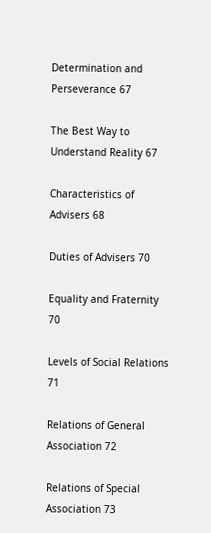Determination and Perseverance 67

The Best Way to Understand Reality 67

Characteristics of Advisers 68

Duties of Advisers 70

Equality and Fraternity 70

Levels of Social Relations 71

Relations of General Association 72

Relations of Special Association 73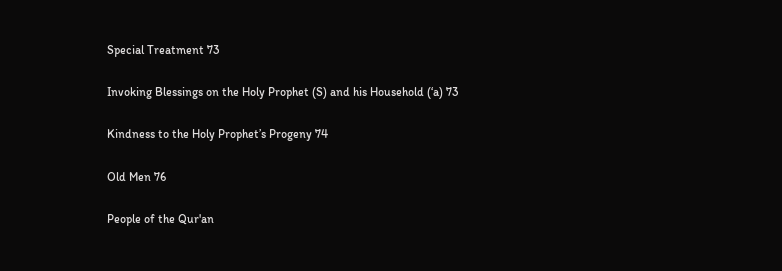Special Treatment 73

Invoking Blessings on the Holy Prophet (S) and his Household (‘a) 73

Kindness to the Holy Prophet’s Progeny 74

Old Men 76

People of the Qur'an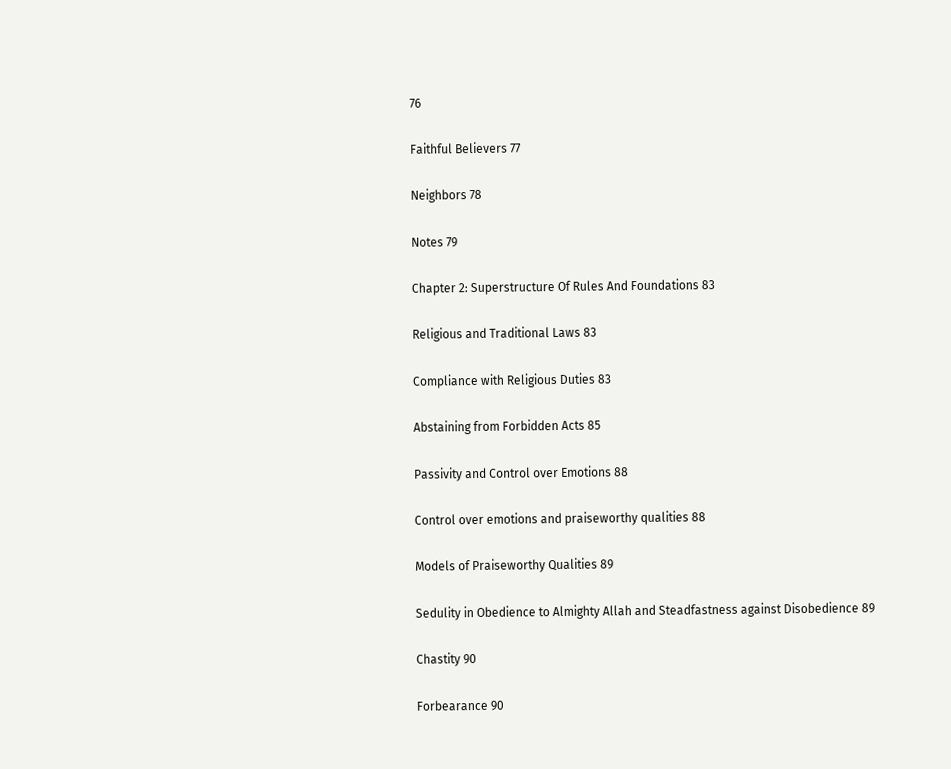76

Faithful Believers 77

Neighbors 78

Notes 79

Chapter 2: Superstructure Of Rules And Foundations 83

Religious and Traditional Laws 83

Compliance with Religious Duties 83

Abstaining from Forbidden Acts 85

Passivity and Control over Emotions 88

Control over emotions and praiseworthy qualities 88

Models of Praiseworthy Qualities 89

Sedulity in Obedience to Almighty Allah and Steadfastness against Disobedience 89

Chastity 90

Forbearance 90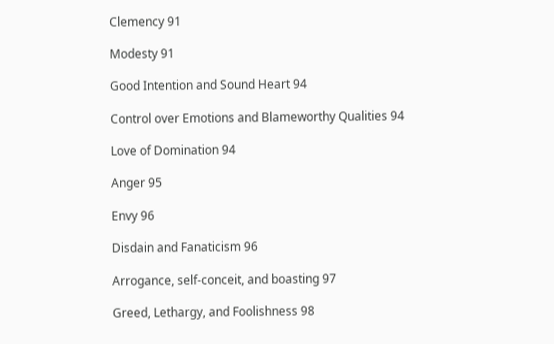Clemency 91

Modesty 91

Good Intention and Sound Heart 94

Control over Emotions and Blameworthy Qualities 94

Love of Domination 94

Anger 95

Envy 96

Disdain and Fanaticism 96

Arrogance, self-conceit, and boasting 97

Greed, Lethargy, and Foolishness 98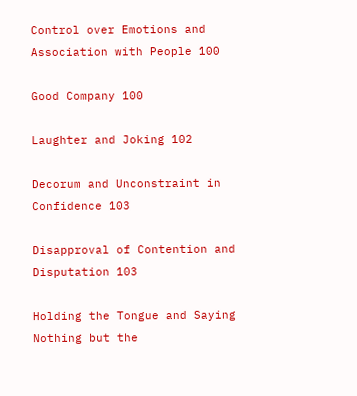Control over Emotions and Association with People 100

Good Company 100

Laughter and Joking 102

Decorum and Unconstraint in Confidence 103

Disapproval of Contention and Disputation 103

Holding the Tongue and Saying Nothing but the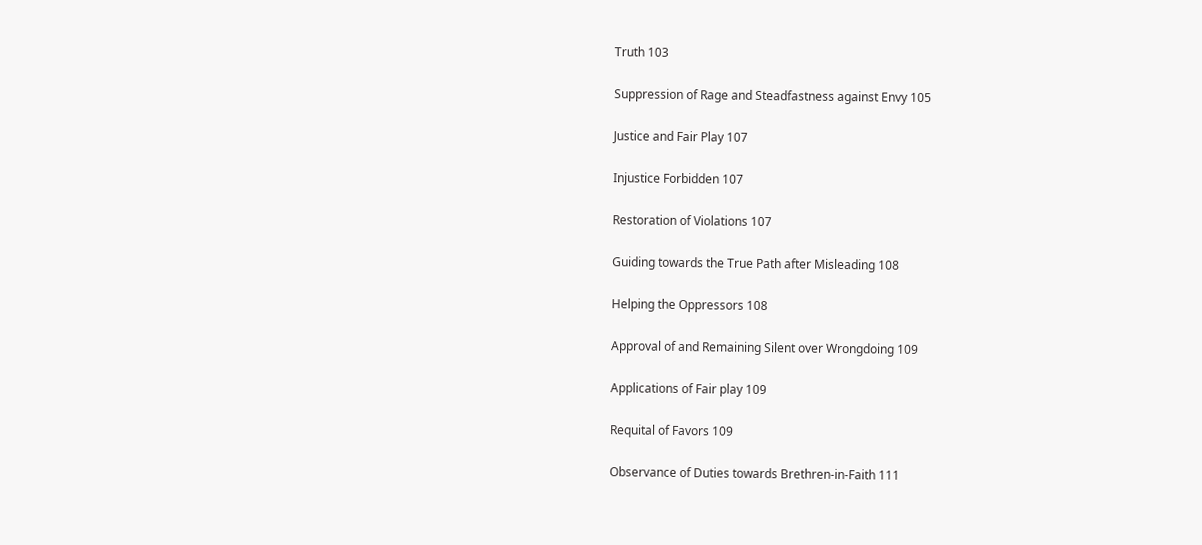Truth 103

Suppression of Rage and Steadfastness against Envy 105

Justice and Fair Play 107

Injustice Forbidden 107

Restoration of Violations 107

Guiding towards the True Path after Misleading 108

Helping the Oppressors 108

Approval of and Remaining Silent over Wrongdoing 109

Applications of Fair play 109

Requital of Favors 109

Observance of Duties towards Brethren-in-Faith 111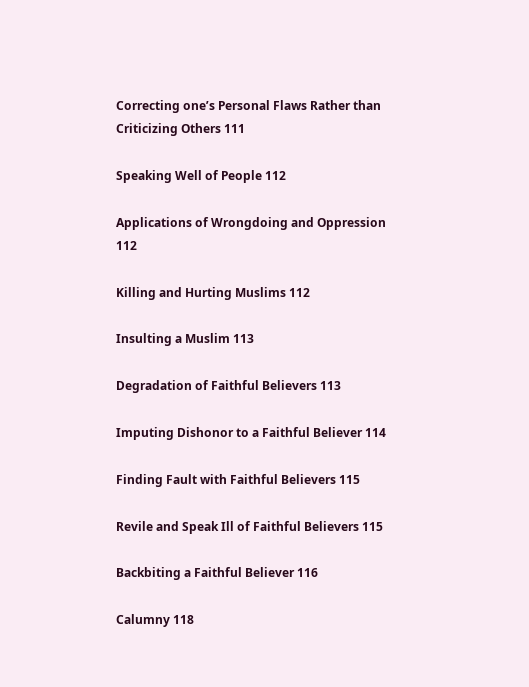Correcting one’s Personal Flaws Rather than Criticizing Others 111

Speaking Well of People 112

Applications of Wrongdoing and Oppression 112

Killing and Hurting Muslims 112

Insulting a Muslim 113

Degradation of Faithful Believers 113

Imputing Dishonor to a Faithful Believer 114

Finding Fault with Faithful Believers 115

Revile and Speak Ill of Faithful Believers 115

Backbiting a Faithful Believer 116

Calumny 118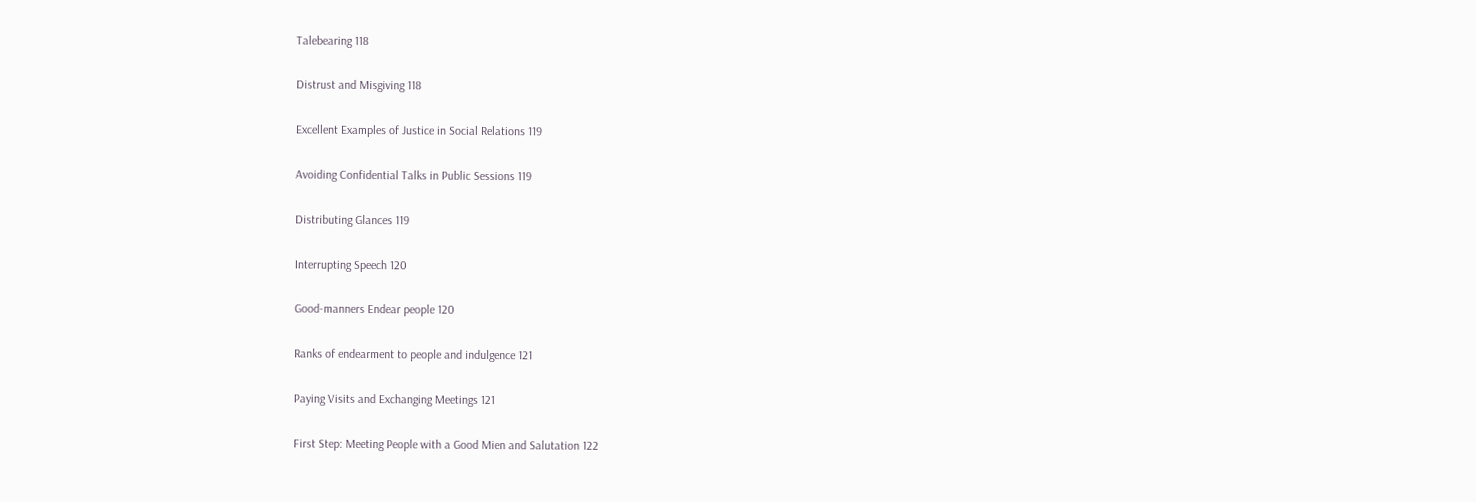Talebearing 118

Distrust and Misgiving 118

Excellent Examples of Justice in Social Relations 119

Avoiding Confidential Talks in Public Sessions 119

Distributing Glances 119

Interrupting Speech 120

Good-manners Endear people 120

Ranks of endearment to people and indulgence 121

Paying Visits and Exchanging Meetings 121

First Step: Meeting People with a Good Mien and Salutation 122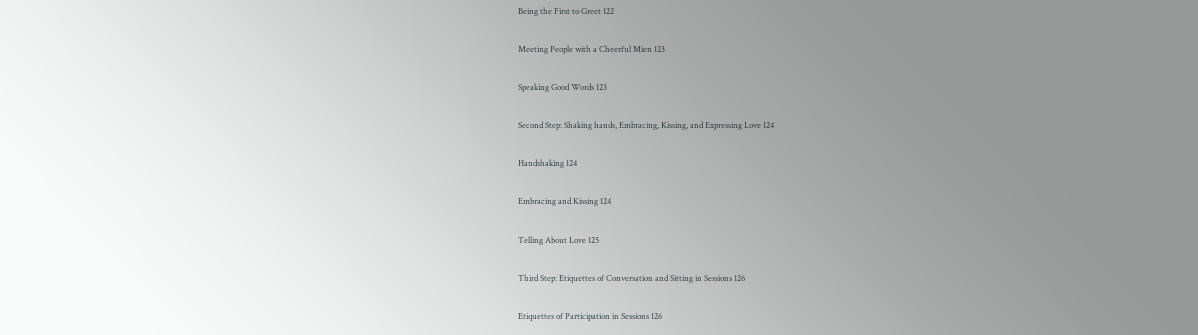Being the First to Greet 122

Meeting People with a Cheerful Mien 123

Speaking Good Words 123

Second Step: Shaking hands, Embracing, Kissing, and Expressing Love 124

Handshaking 124

Embracing and Kissing 124

Telling About Love 125

Third Step: Etiquettes of Conversation and Sitting in Sessions 126

Etiquettes of Participation in Sessions 126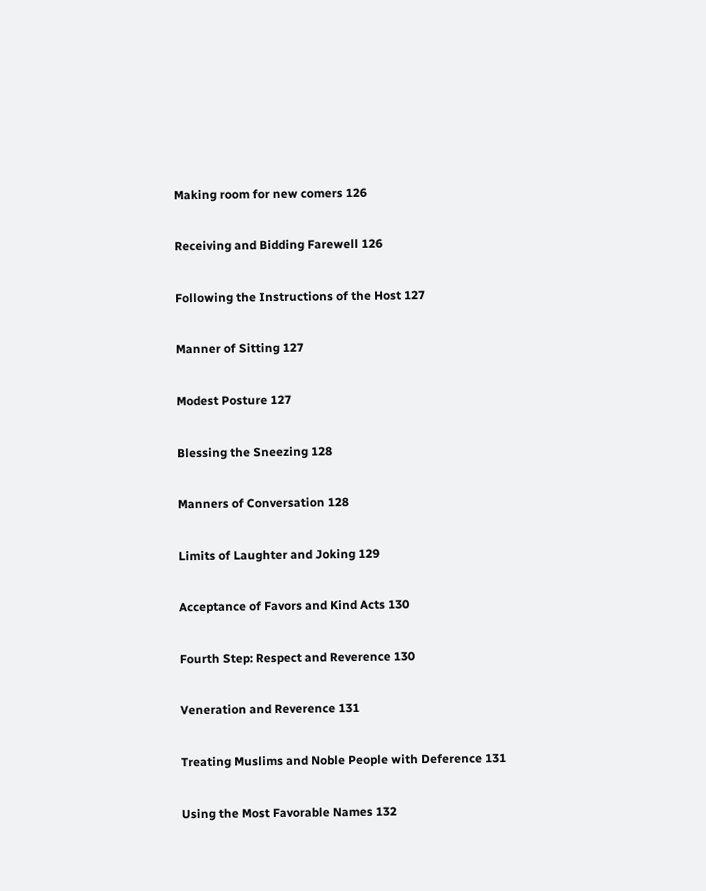Making room for new comers 126

Receiving and Bidding Farewell 126

Following the Instructions of the Host 127

Manner of Sitting 127

Modest Posture 127

Blessing the Sneezing 128

Manners of Conversation 128

Limits of Laughter and Joking 129

Acceptance of Favors and Kind Acts 130

Fourth Step: Respect and Reverence 130

Veneration and Reverence 131

Treating Muslims and Noble People with Deference 131

Using the Most Favorable Names 132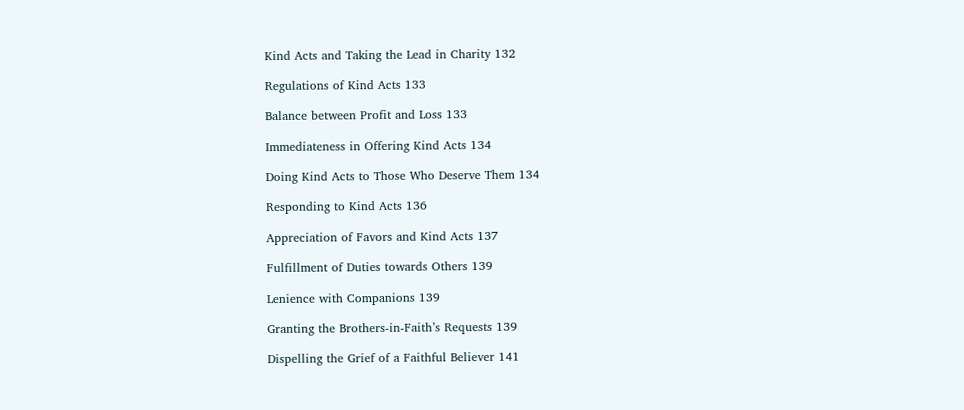Kind Acts and Taking the Lead in Charity 132

Regulations of Kind Acts 133

Balance between Profit and Loss 133

Immediateness in Offering Kind Acts 134

Doing Kind Acts to Those Who Deserve Them 134

Responding to Kind Acts 136

Appreciation of Favors and Kind Acts 137

Fulfillment of Duties towards Others 139

Lenience with Companions 139

Granting the Brothers-in-Faith’s Requests 139

Dispelling the Grief of a Faithful Believer 141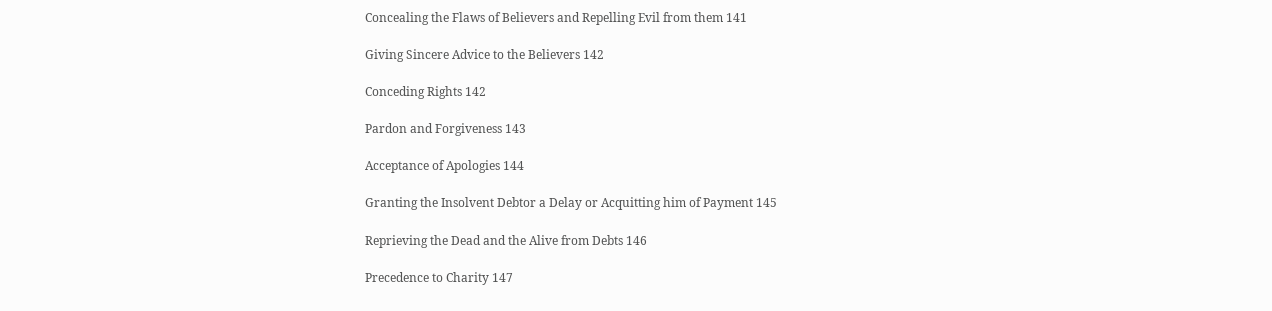Concealing the Flaws of Believers and Repelling Evil from them 141

Giving Sincere Advice to the Believers 142

Conceding Rights 142

Pardon and Forgiveness 143

Acceptance of Apologies 144

Granting the Insolvent Debtor a Delay or Acquitting him of Payment 145

Reprieving the Dead and the Alive from Debts 146

Precedence to Charity 147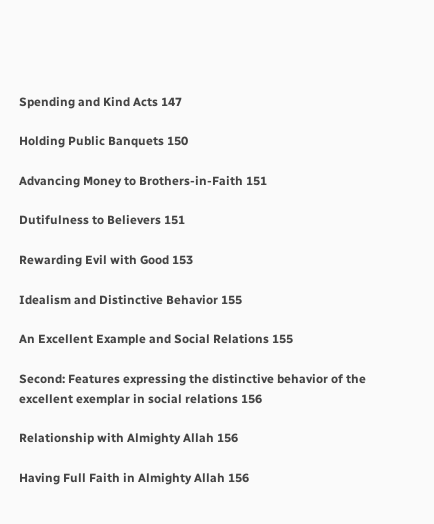Spending and Kind Acts 147

Holding Public Banquets 150

Advancing Money to Brothers-in-Faith 151

Dutifulness to Believers 151

Rewarding Evil with Good 153

Idealism and Distinctive Behavior 155

An Excellent Example and Social Relations 155

Second: Features expressing the distinctive behavior of the excellent exemplar in social relations 156

Relationship with Almighty Allah 156

Having Full Faith in Almighty Allah 156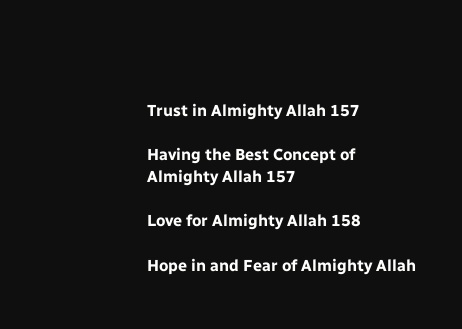Trust in Almighty Allah 157

Having the Best Concept of Almighty Allah 157

Love for Almighty Allah 158

Hope in and Fear of Almighty Allah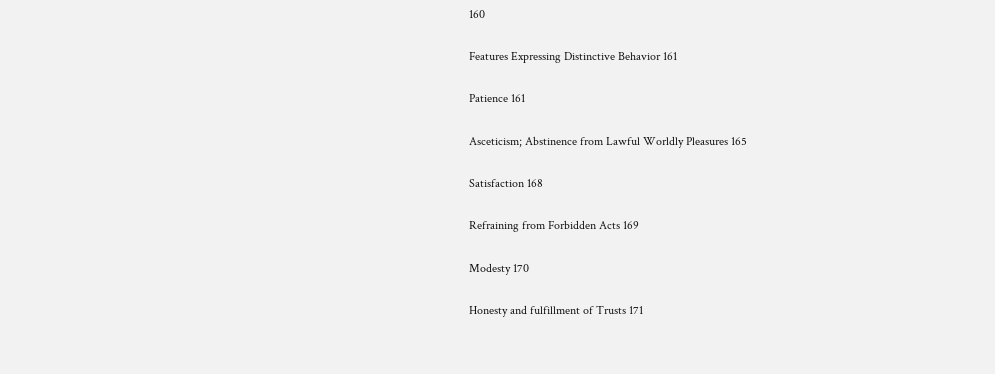160

Features Expressing Distinctive Behavior 161

Patience 161

Asceticism; Abstinence from Lawful Worldly Pleasures 165

Satisfaction 168

Refraining from Forbidden Acts 169

Modesty 170

Honesty and fulfillment of Trusts 171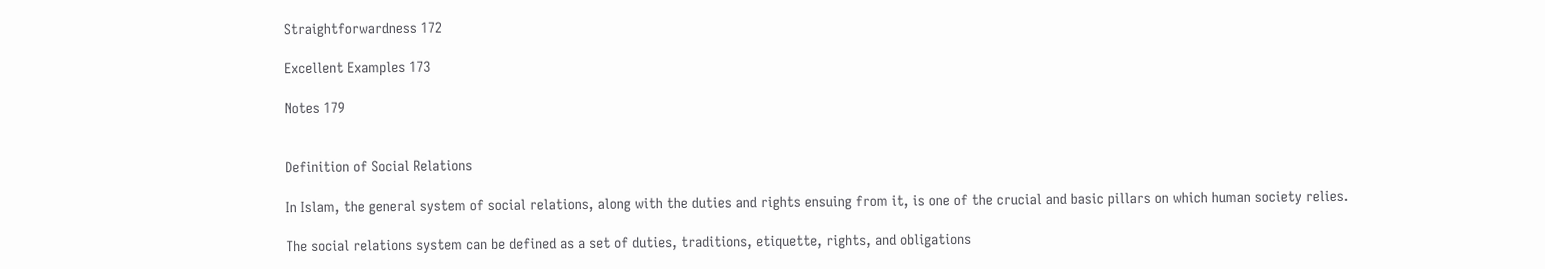Straightforwardness 172

Excellent Examples 173

Notes 179


Definition of Social Relations

In Islam, the general system of social relations, along with the duties and rights ensuing from it, is one of the crucial and basic pillars on which human society relies.

The social relations system can be defined as a set of duties, traditions, etiquette, rights, and obligations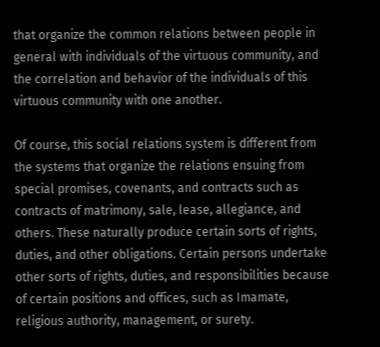that organize the common relations between people in general with individuals of the virtuous community, and the correlation and behavior of the individuals of this virtuous community with one another.

Of course, this social relations system is different from the systems that organize the relations ensuing from special promises, covenants, and contracts such as contracts of matrimony, sale, lease, allegiance, and others. These naturally produce certain sorts of rights, duties, and other obligations. Certain persons undertake other sorts of rights, duties, and responsibilities because of certain positions and offices, such as Imamate, religious authority, management, or surety.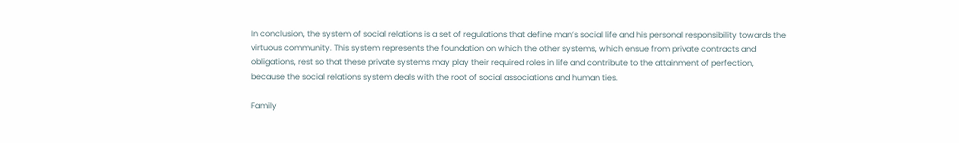In conclusion, the system of social relations is a set of regulations that define man’s social life and his personal responsibility towards the virtuous community. This system represents the foundation on which the other systems, which ensue from private contracts and obligations, rest so that these private systems may play their required roles in life and contribute to the attainment of perfection, because the social relations system deals with the root of social associations and human ties.

Family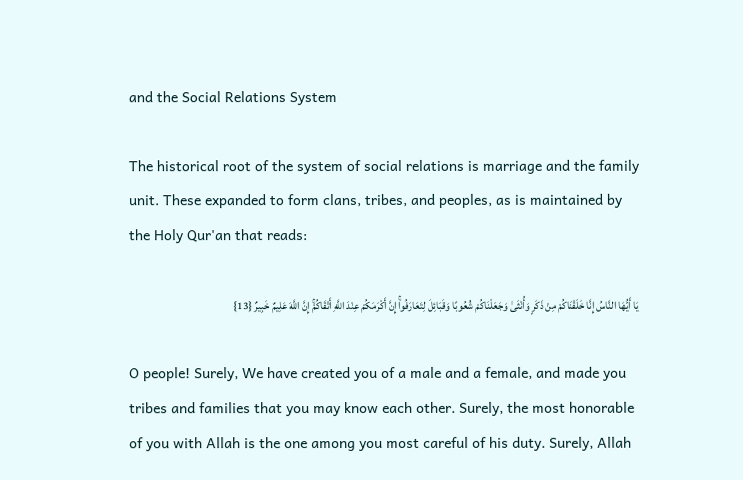and the Social Relations System

The historical root of the system of social relations is marriage and the family unit. These expanded to form clans, tribes, and peoples, as is maintained by the Holy Qur'an that reads:

يَا أَيُّهَا النَّاسُ إِنَّا خَلَقْنَاكُمْ مِنْ ذَكَرٍ وَأُنْثَىٰ وَجَعَلْنَاكُمْ شُعُوبًا وَقَبَائِلَ لِتَعَارَفُواۚ إِنَّ أَكْرَمَكُمْ عِنْدَ اللَّهِ أَتْقَاكُمْۚ إِنَّ اللَّهَ عَلِيمٌ خَبِيرٌ {13}

O people! Surely, We have created you of a male and a female, and made you tribes and families that you may know each other. Surely, the most honorable of you with Allah is the one among you most careful of his duty. Surely, Allah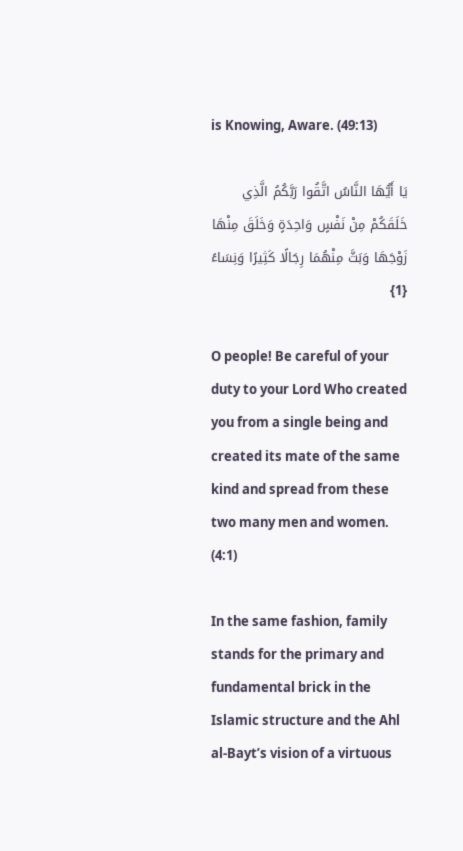is Knowing, Aware. (49:13)

يَا أَيُّهَا النَّاسُ اتَّقُوا رَبَّكُمُ الَّذِي خَلَقَكُمْ مِنْ نَفْسٍ وَاحِدَةٍ وَخَلَقَ مِنْهَا زَوْجَهَا وَبَثَّ مِنْهُمَا رِجَالًا كَثِيرًا وَنِسَاءً {1}

O people! Be careful of your duty to your Lord Who created you from a single being and created its mate of the same kind and spread from these two many men and women. (4:1)

In the same fashion, family stands for the primary and fundamental brick in the Islamic structure and the Ahl al-Bayt’s vision of a virtuous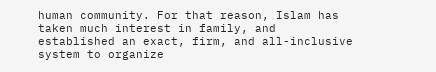human community. For that reason, Islam has taken much interest in family, and established an exact, firm, and all-inclusive system to organize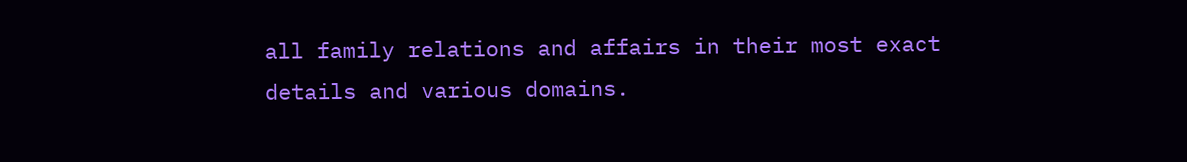all family relations and affairs in their most exact details and various domains.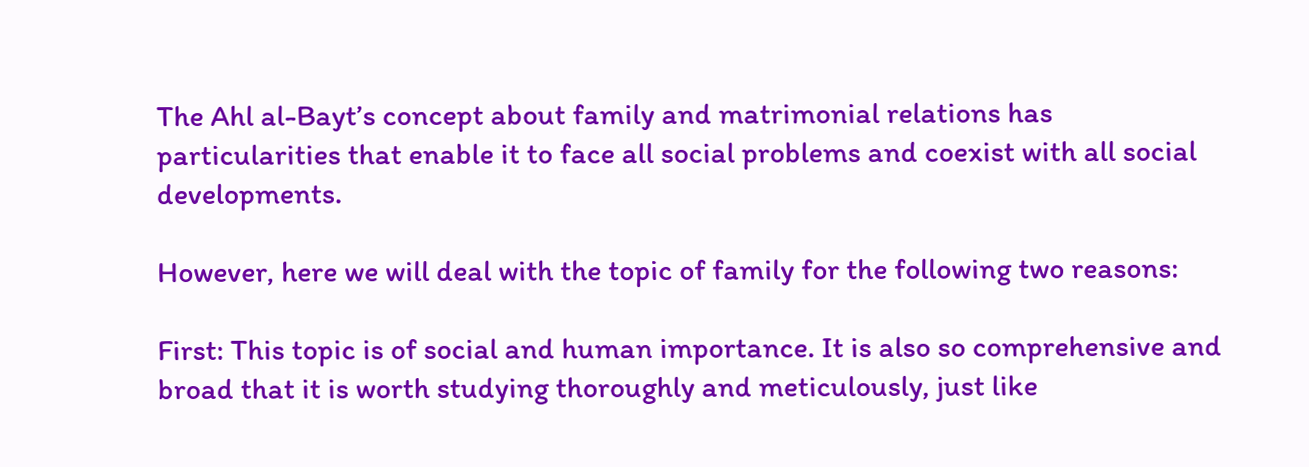The Ahl al-Bayt’s concept about family and matrimonial relations has particularities that enable it to face all social problems and coexist with all social developments.

However, here we will deal with the topic of family for the following two reasons:

First: This topic is of social and human importance. It is also so comprehensive and broad that it is worth studying thoroughly and meticulously, just like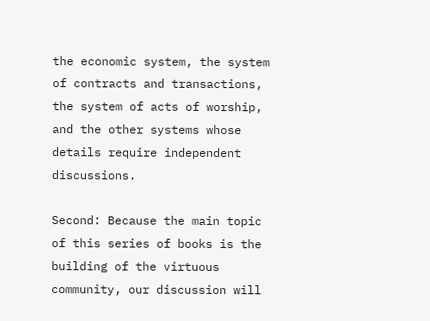the economic system, the system of contracts and transactions, the system of acts of worship, and the other systems whose details require independent discussions.

Second: Because the main topic of this series of books is the building of the virtuous community, our discussion will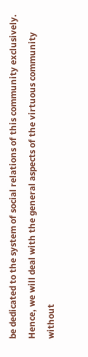be dedicated to the system of social relations of this community exclusively. Hence, we will deal with the general aspects of the virtuous community without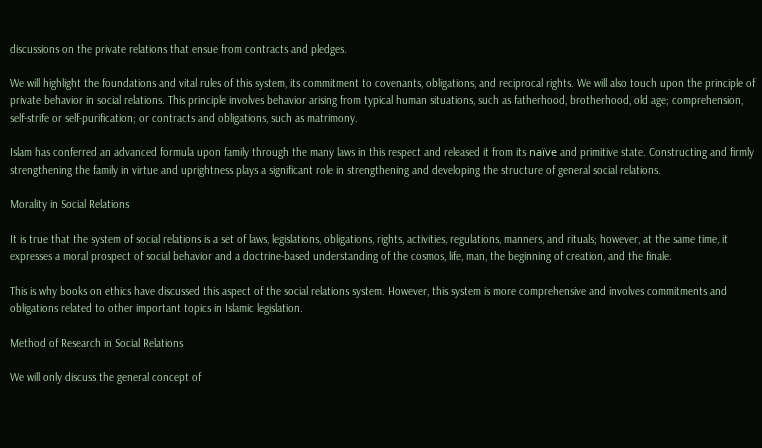discussions on the private relations that ensue from contracts and pledges.

We will highlight the foundations and vital rules of this system, its commitment to covenants, obligations, and reciprocal rights. We will also touch upon the principle of private behavior in social relations. This principle involves behavior arising from typical human situations, such as fatherhood, brotherhood, old age; comprehension, self-strife or self-purification; or contracts and obligations, such as matrimony.

Islam has conferred an advanced formula upon family through the many laws in this respect and released it from its naïve and primitive state. Constructing and firmly strengthening the family in virtue and uprightness plays a significant role in strengthening and developing the structure of general social relations.

Morality in Social Relations

It is true that the system of social relations is a set of laws, legislations, obligations, rights, activities, regulations, manners, and rituals; however, at the same time, it expresses a moral prospect of social behavior and a doctrine-based understanding of the cosmos, life, man, the beginning of creation, and the finale.

This is why books on ethics have discussed this aspect of the social relations system. However, this system is more comprehensive and involves commitments and obligations related to other important topics in Islamic legislation.

Method of Research in Social Relations

We will only discuss the general concept of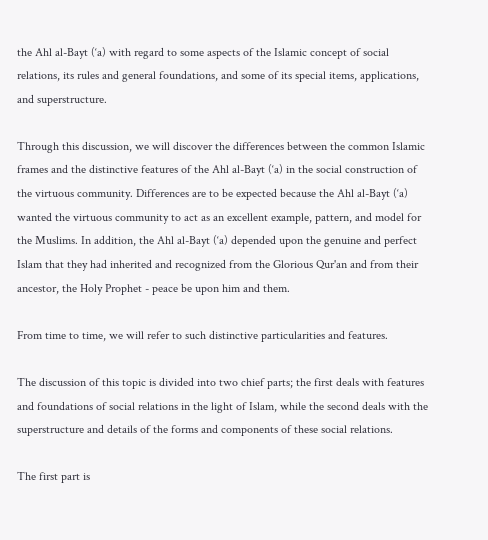the Ahl al-Bayt (‘a) with regard to some aspects of the Islamic concept of social relations, its rules and general foundations, and some of its special items, applications, and superstructure.

Through this discussion, we will discover the differences between the common Islamic frames and the distinctive features of the Ahl al-Bayt (‘a) in the social construction of the virtuous community. Differences are to be expected because the Ahl al-Bayt (‘a) wanted the virtuous community to act as an excellent example, pattern, and model for the Muslims. In addition, the Ahl al-Bayt (‘a) depended upon the genuine and perfect Islam that they had inherited and recognized from the Glorious Qur'an and from their ancestor, the Holy Prophet - peace be upon him and them.

From time to time, we will refer to such distinctive particularities and features.

The discussion of this topic is divided into two chief parts; the first deals with features and foundations of social relations in the light of Islam, while the second deals with the superstructure and details of the forms and components of these social relations.

The first part is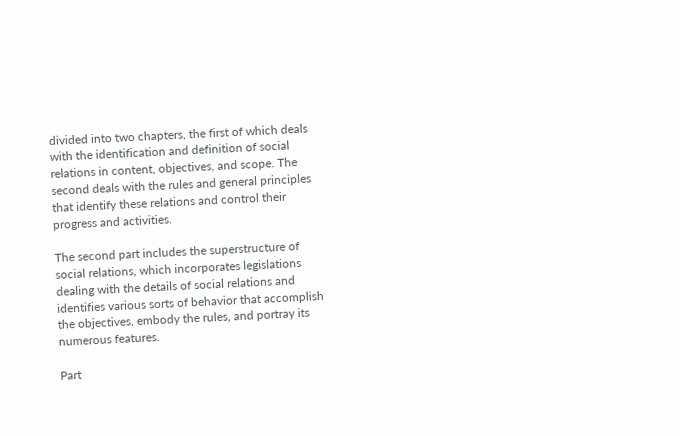divided into two chapters, the first of which deals with the identification and definition of social relations in content, objectives, and scope. The second deals with the rules and general principles that identify these relations and control their progress and activities.

The second part includes the superstructure of social relations, which incorporates legislations dealing with the details of social relations and identifies various sorts of behavior that accomplish the objectives, embody the rules, and portray its numerous features.

Part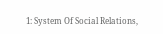1: System Of Social Relations,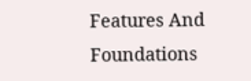Features And Foundations